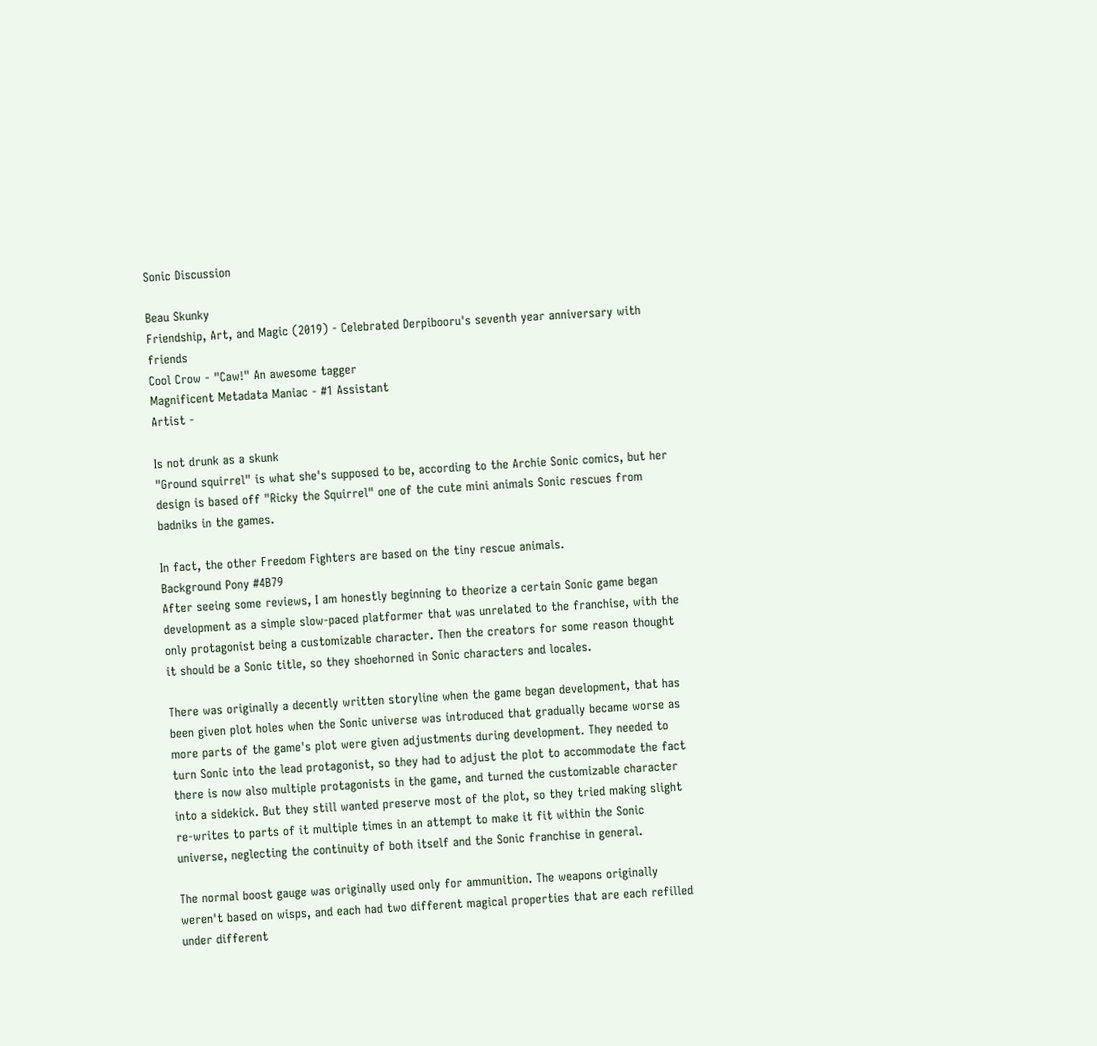Sonic Discussion

Beau Skunky
Friendship, Art, and Magic (2019) - Celebrated Derpibooru's seventh year anniversary with friends
Cool Crow - "Caw!" An awesome tagger
Magnificent Metadata Maniac - #1 Assistant
Artist -

Is not drunk as a skunk
"Ground squirrel" is what she's supposed to be, according to the Archie Sonic comics, but her design is based off "Ricky the Squirrel" one of the cute mini animals Sonic rescues from badniks in the games.

In fact, the other Freedom Fighters are based on the tiny rescue animals.
Background Pony #4B79
After seeing some reviews, I am honestly beginning to theorize a certain Sonic game began development as a simple slow-paced platformer that was unrelated to the franchise, with the only protagonist being a customizable character. Then the creators for some reason thought it should be a Sonic title, so they shoehorned in Sonic characters and locales.

There was originally a decently written storyline when the game began development, that has been given plot holes when the Sonic universe was introduced that gradually became worse as more parts of the game's plot were given adjustments during development. They needed to turn Sonic into the lead protagonist, so they had to adjust the plot to accommodate the fact there is now also multiple protagonists in the game, and turned the customizable character into a sidekick. But they still wanted preserve most of the plot, so they tried making slight re-writes to parts of it multiple times in an attempt to make it fit within the Sonic universe, neglecting the continuity of both itself and the Sonic franchise in general.

The normal boost gauge was originally used only for ammunition. The weapons originally weren't based on wisps, and each had two different magical properties that are each refilled under different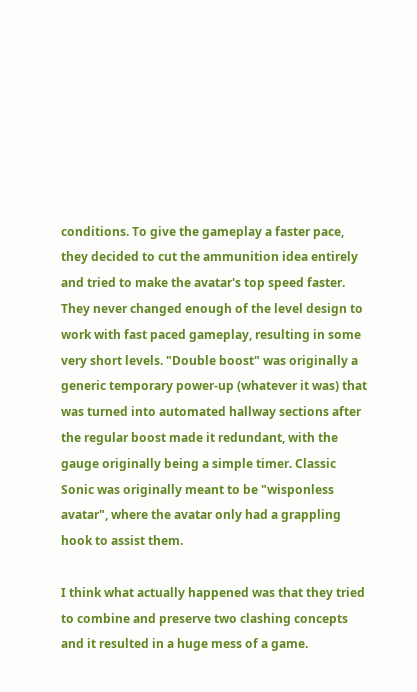conditions. To give the gameplay a faster pace, they decided to cut the ammunition idea entirely and tried to make the avatar's top speed faster. They never changed enough of the level design to work with fast paced gameplay, resulting in some very short levels. "Double boost" was originally a generic temporary power-up (whatever it was) that was turned into automated hallway sections after the regular boost made it redundant, with the gauge originally being a simple timer. Classic Sonic was originally meant to be "wisponless avatar", where the avatar only had a grappling hook to assist them.

I think what actually happened was that they tried to combine and preserve two clashing concepts and it resulted in a huge mess of a game.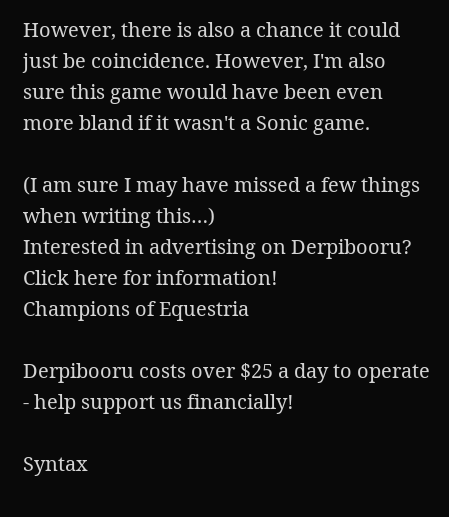However, there is also a chance it could just be coincidence. However, I'm also sure this game would have been even more bland if it wasn't a Sonic game.

(I am sure I may have missed a few things when writing this…)
Interested in advertising on Derpibooru? Click here for information!
Champions of Equestria

Derpibooru costs over $25 a day to operate - help support us financially!

Syntax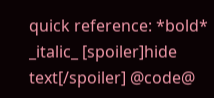quick reference: *bold* _italic_ [spoiler]hide text[/spoiler] @code@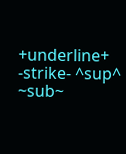+underline+ -strike- ^sup^ ~sub~